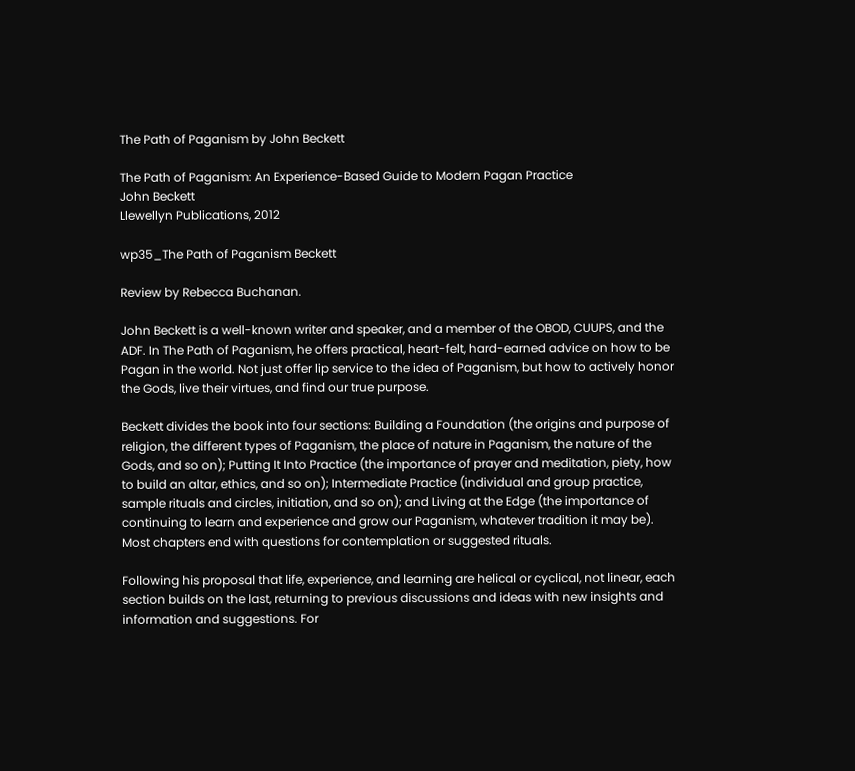The Path of Paganism by John Beckett

The Path of Paganism: An Experience-Based Guide to Modern Pagan Practice
John Beckett
Llewellyn Publications, 2012

wp35_The Path of Paganism Beckett

Review by Rebecca Buchanan.

John Beckett is a well-known writer and speaker, and a member of the OBOD, CUUPS, and the ADF. In The Path of Paganism, he offers practical, heart-felt, hard-earned advice on how to be Pagan in the world. Not just offer lip service to the idea of Paganism, but how to actively honor the Gods, live their virtues, and find our true purpose.

Beckett divides the book into four sections: Building a Foundation (the origins and purpose of religion, the different types of Paganism, the place of nature in Paganism, the nature of the Gods, and so on); Putting It Into Practice (the importance of prayer and meditation, piety, how to build an altar, ethics, and so on); Intermediate Practice (individual and group practice, sample rituals and circles, initiation, and so on); and Living at the Edge (the importance of continuing to learn and experience and grow our Paganism, whatever tradition it may be). Most chapters end with questions for contemplation or suggested rituals.

Following his proposal that life, experience, and learning are helical or cyclical, not linear, each section builds on the last, returning to previous discussions and ideas with new insights and information and suggestions. For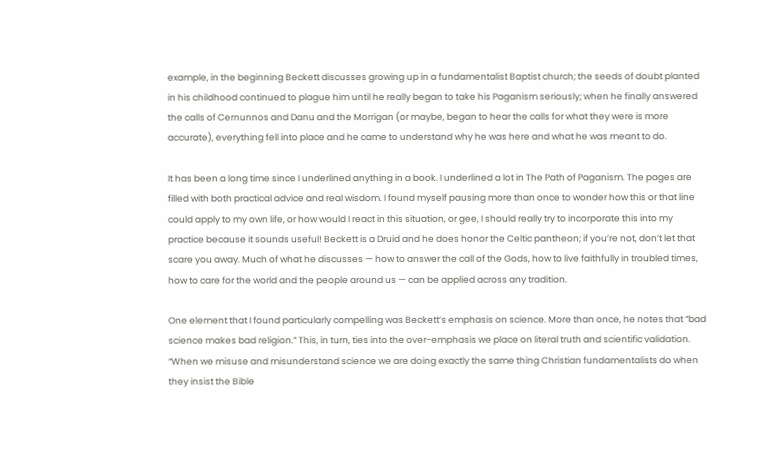example, in the beginning Beckett discusses growing up in a fundamentalist Baptist church; the seeds of doubt planted in his childhood continued to plague him until he really began to take his Paganism seriously; when he finally answered the calls of Cernunnos and Danu and the Morrigan (or maybe, began to hear the calls for what they were is more accurate), everything fell into place and he came to understand why he was here and what he was meant to do.

It has been a long time since I underlined anything in a book. I underlined a lot in The Path of Paganism. The pages are filled with both practical advice and real wisdom. I found myself pausing more than once to wonder how this or that line could apply to my own life, or how would I react in this situation, or gee, I should really try to incorporate this into my practice because it sounds useful! Beckett is a Druid and he does honor the Celtic pantheon; if you’re not, don’t let that scare you away. Much of what he discusses — how to answer the call of the Gods, how to live faithfully in troubled times, how to care for the world and the people around us — can be applied across any tradition.

One element that I found particularly compelling was Beckett’s emphasis on science. More than once, he notes that “bad science makes bad religion.” This, in turn, ties into the over-emphasis we place on literal truth and scientific validation. “When we misuse and misunderstand science we are doing exactly the same thing Christian fundamentalists do when they insist the Bible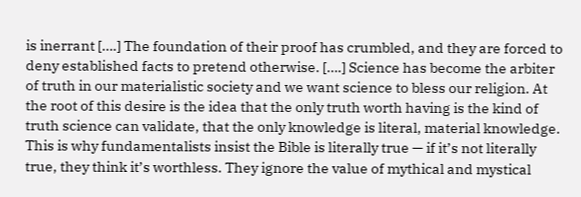is inerrant [….] The foundation of their proof has crumbled, and they are forced to deny established facts to pretend otherwise. [….] Science has become the arbiter of truth in our materialistic society and we want science to bless our religion. At the root of this desire is the idea that the only truth worth having is the kind of truth science can validate, that the only knowledge is literal, material knowledge. This is why fundamentalists insist the Bible is literally true — if it’s not literally true, they think it’s worthless. They ignore the value of mythical and mystical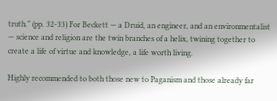truth.” (pp. 32-33) For Beckett — a Druid, an engineer, and an environmentalist — science and religion are the twin branches of a helix, twining together to create a life of virtue and knowledge, a life worth living.

Highly recommended to both those new to Paganism and those already far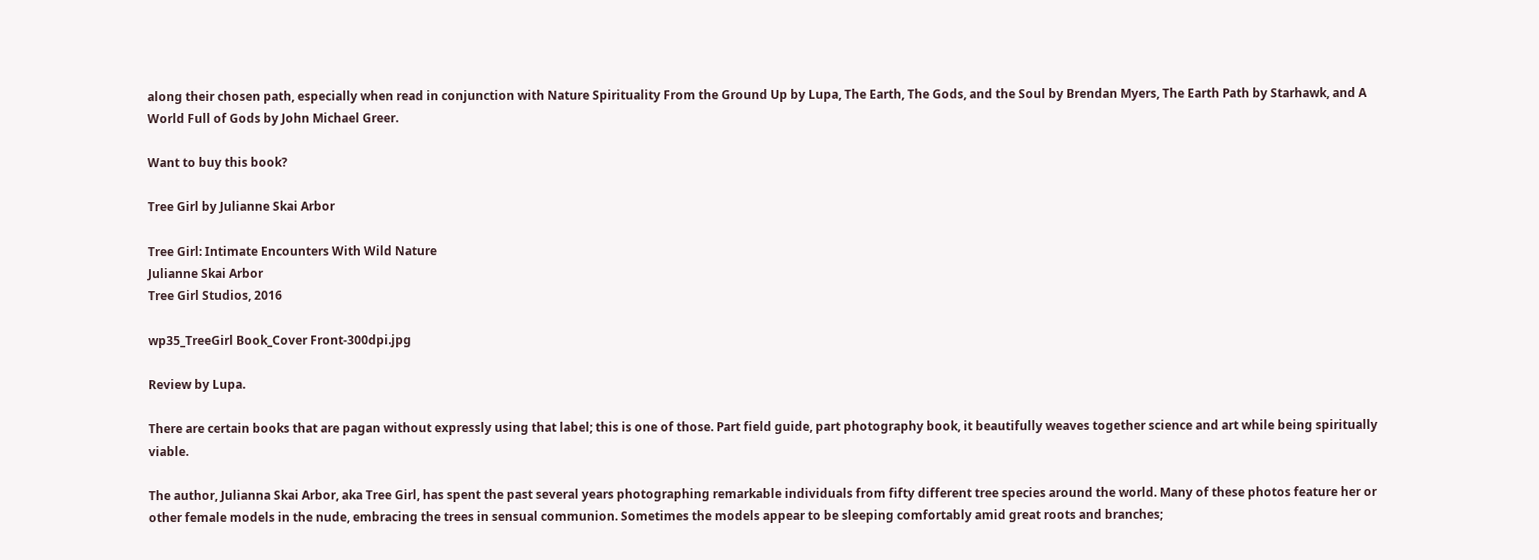along their chosen path, especially when read in conjunction with Nature Spirituality From the Ground Up by Lupa, The Earth, The Gods, and the Soul by Brendan Myers, The Earth Path by Starhawk, and A World Full of Gods by John Michael Greer.

Want to buy this book?

Tree Girl by Julianne Skai Arbor

Tree Girl: Intimate Encounters With Wild Nature
Julianne Skai Arbor
Tree Girl Studios, 2016

wp35_TreeGirl Book_Cover Front-300dpi.jpg

Review by Lupa.

There are certain books that are pagan without expressly using that label; this is one of those. Part field guide, part photography book, it beautifully weaves together science and art while being spiritually viable.

The author, Julianna Skai Arbor, aka Tree Girl, has spent the past several years photographing remarkable individuals from fifty different tree species around the world. Many of these photos feature her or other female models in the nude, embracing the trees in sensual communion. Sometimes the models appear to be sleeping comfortably amid great roots and branches;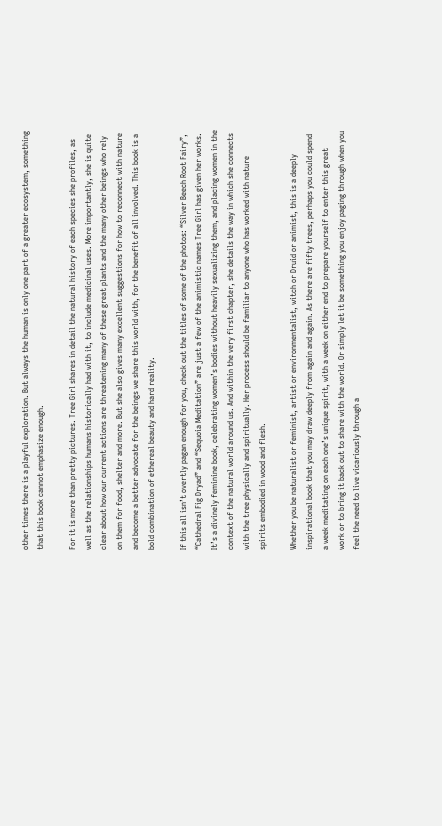other times there is a playful exploration. But always the human is only one part of a greater ecosystem, something that this book cannot emphasize enough.

For it is more than pretty pictures. Tree Girl shares in detail the natural history of each species she profiles, as well as the relationships humans historically had with it, to include medicinal uses. More importantly, she is quite clear about how our current actions are threatening many of these great plants and the many other beings who rely on them for food, shelter and more. But she also gives many excellent suggestions for how to reconnect with nature and become a better advocate for the beings we share this world with, for the benefit of all involved. This book is a bold combination of ethereal beauty and hard reality.

If this all isn’t overtly pagan enough for you, check out the titles of some of the photos: “Silver Beech Root Fairy”, “Cathedral Fig Dryad” and “Sequoia Meditation” are just a few of the animistic names Tree Girl has given her works. It’s a divinely feminine book, celebrating women’s bodies without heavily sexualizing them, and placing women in the context of the natural world around us. And within the very first chapter, she details the way in which she connects with the tree physically and spiritually. Her process should be familiar to anyone who has worked with nature spirits embodied in wood and flesh.

Whether you be naturalist or feminist, artist or environmentalist, witch or Druid or animist, this is a deeply inspirational book that you may draw deeply from again and again. As there are fifty trees, perhaps you could spend a week meditating on each one’s unique spirit, with a week on either end to prepare yourself to enter this great work or to bring it back out to share with the world. Or simply let it be something you enjoy paging through when you feel the need to live vicariously through a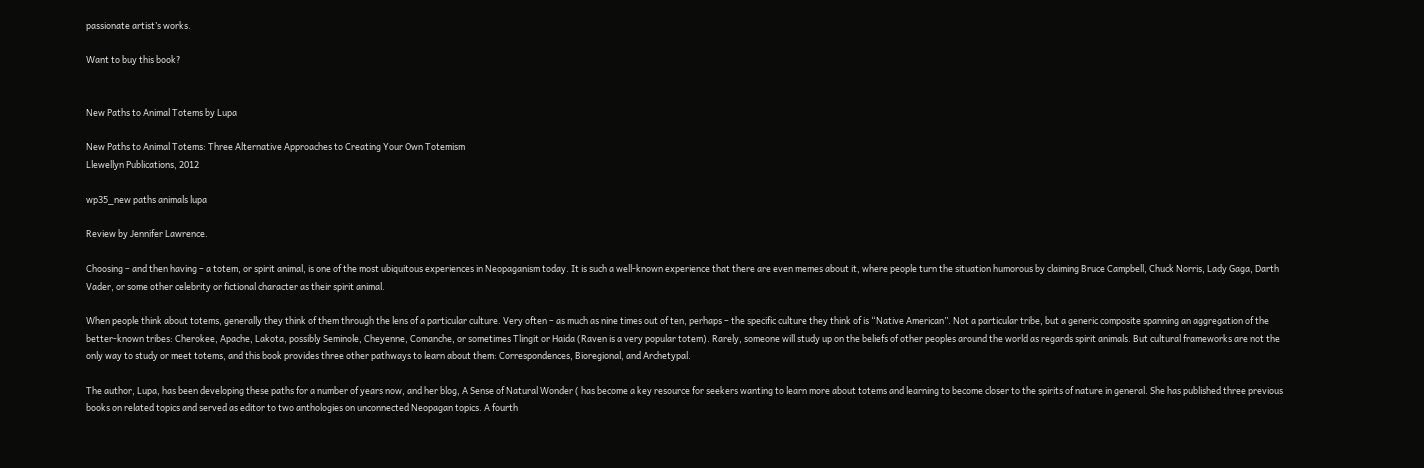passionate artist’s works.

Want to buy this book?


New Paths to Animal Totems by Lupa

New Paths to Animal Totems: Three Alternative Approaches to Creating Your Own Totemism
Llewellyn Publications, 2012

wp35_new paths animals lupa

Review by Jennifer Lawrence.

Choosing – and then having – a totem, or spirit animal, is one of the most ubiquitous experiences in Neopaganism today. It is such a well-known experience that there are even memes about it, where people turn the situation humorous by claiming Bruce Campbell, Chuck Norris, Lady Gaga, Darth Vader, or some other celebrity or fictional character as their spirit animal.

When people think about totems, generally they think of them through the lens of a particular culture. Very often – as much as nine times out of ten, perhaps – the specific culture they think of is “Native American”. Not a particular tribe, but a generic composite spanning an aggregation of the better-known tribes: Cherokee, Apache, Lakota, possibly Seminole, Cheyenne, Comanche, or sometimes Tlingit or Haida (Raven is a very popular totem). Rarely, someone will study up on the beliefs of other peoples around the world as regards spirit animals. But cultural frameworks are not the only way to study or meet totems, and this book provides three other pathways to learn about them: Correspondences, Bioregional, and Archetypal.

The author, Lupa, has been developing these paths for a number of years now, and her blog, A Sense of Natural Wonder ( has become a key resource for seekers wanting to learn more about totems and learning to become closer to the spirits of nature in general. She has published three previous books on related topics and served as editor to two anthologies on unconnected Neopagan topics. A fourth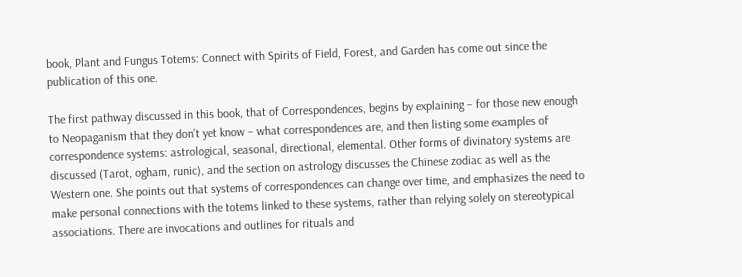book, Plant and Fungus Totems: Connect with Spirits of Field, Forest, and Garden has come out since the publication of this one.

The first pathway discussed in this book, that of Correspondences, begins by explaining – for those new enough to Neopaganism that they don’t yet know – what correspondences are, and then listing some examples of correspondence systems: astrological, seasonal, directional, elemental. Other forms of divinatory systems are discussed (Tarot, ogham, runic), and the section on astrology discusses the Chinese zodiac as well as the Western one. She points out that systems of correspondences can change over time, and emphasizes the need to make personal connections with the totems linked to these systems, rather than relying solely on stereotypical associations. There are invocations and outlines for rituals and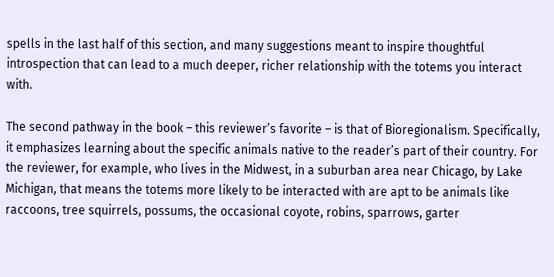spells in the last half of this section, and many suggestions meant to inspire thoughtful introspection that can lead to a much deeper, richer relationship with the totems you interact with.

The second pathway in the book – this reviewer’s favorite – is that of Bioregionalism. Specifically, it emphasizes learning about the specific animals native to the reader’s part of their country. For the reviewer, for example, who lives in the Midwest, in a suburban area near Chicago, by Lake Michigan, that means the totems more likely to be interacted with are apt to be animals like raccoons, tree squirrels, possums, the occasional coyote, robins, sparrows, garter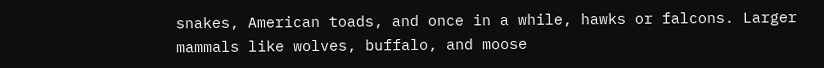snakes, American toads, and once in a while, hawks or falcons. Larger mammals like wolves, buffalo, and moose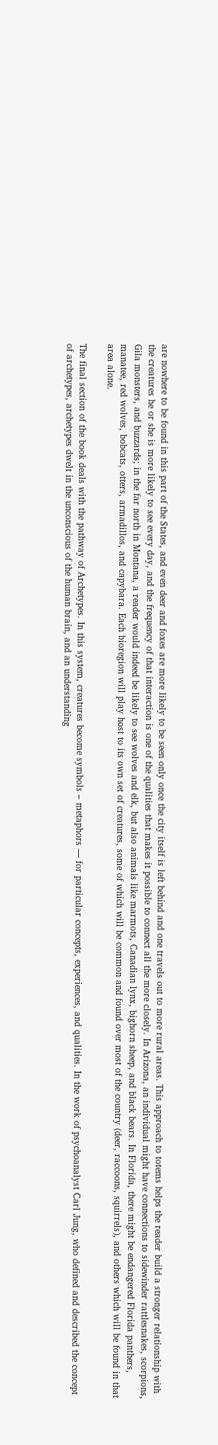are nowhere to be found in this part of the States, and even deer and foxes are more likely to be seen only once the city itself is left behind and one travels out to more rural areas. This approach to totems helps the reader build a stronger relationship with the creatures he or she is more likely to see every day, and the frequency of that interaction is one of the qualities that makes it possible to connect all the more closely. In Arizona, an individual might have connections to sidewinder rattlesnakes, scorpions, Gila monsters, and buzzards; in the far north in Montana, a reader would indeed be likely to see wolves and elk, but also animals like marmots, Canadian lynx, bighorn sheep, and black bears. In Florida, there might be endangered Florida panthers, manatee, red wolves, bobcats, otters, armadillos, and capybara. Each bioregion will play host to its own set of creatures, some of which will be common and found over most of the country (deer, raccoons, squirrels), and others which will be found in that area alone.

The final section of the book deals with the pathway of Archetypes. In this system, creatures become symbols – metaphors — for particular concepts, experiences, and qualities. In the work of psychoanalyst Carl Jung, who defined and described the concept of archetypes, archetypes dwelt in the unconscious of the human brain, and an understanding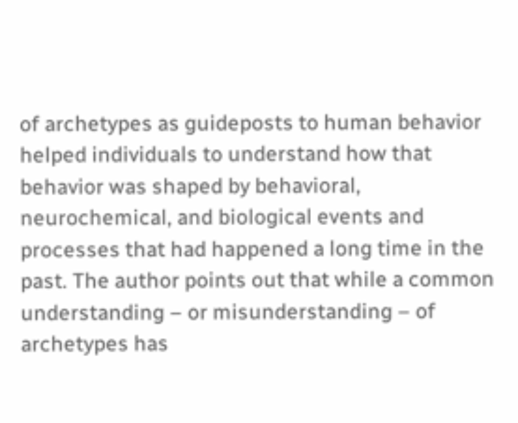of archetypes as guideposts to human behavior helped individuals to understand how that behavior was shaped by behavioral, neurochemical, and biological events and processes that had happened a long time in the past. The author points out that while a common understanding – or misunderstanding – of archetypes has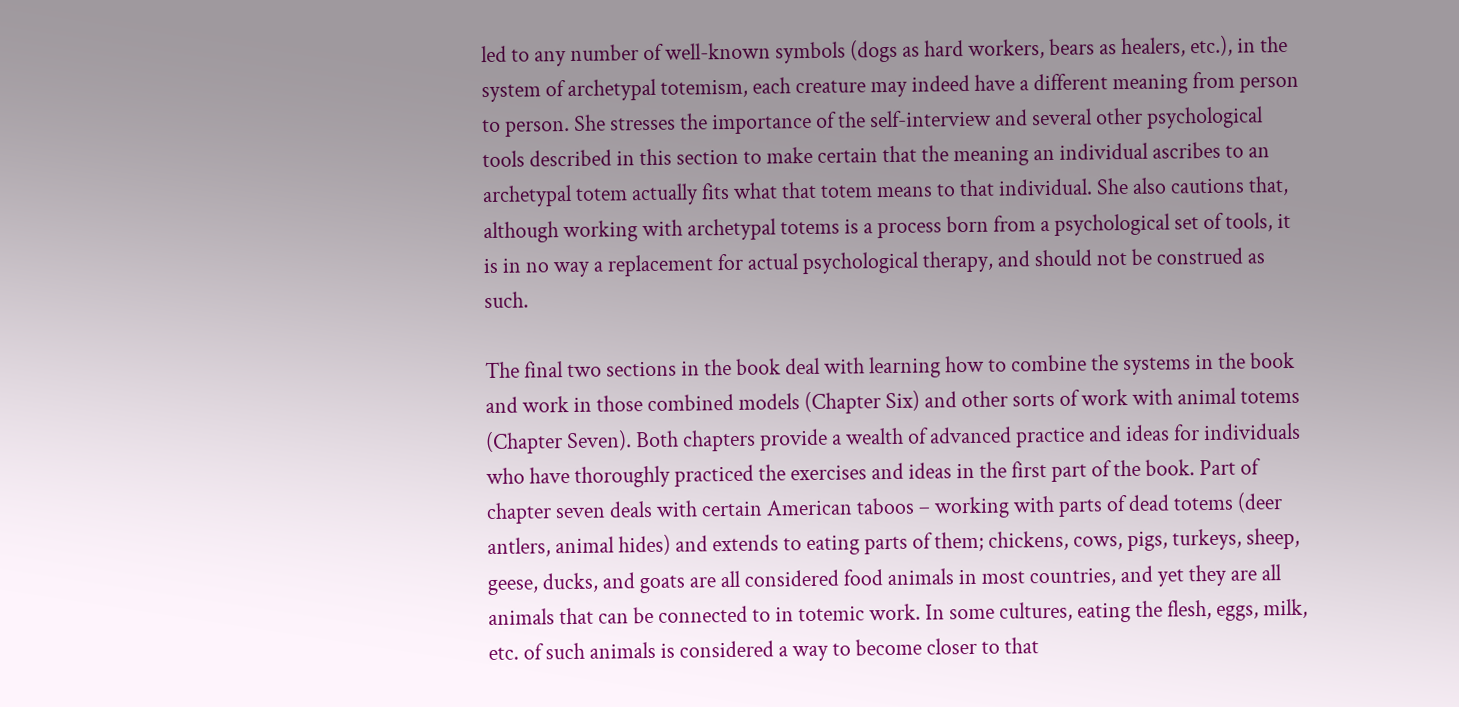led to any number of well-known symbols (dogs as hard workers, bears as healers, etc.), in the system of archetypal totemism, each creature may indeed have a different meaning from person to person. She stresses the importance of the self-interview and several other psychological tools described in this section to make certain that the meaning an individual ascribes to an archetypal totem actually fits what that totem means to that individual. She also cautions that, although working with archetypal totems is a process born from a psychological set of tools, it is in no way a replacement for actual psychological therapy, and should not be construed as such.

The final two sections in the book deal with learning how to combine the systems in the book and work in those combined models (Chapter Six) and other sorts of work with animal totems (Chapter Seven). Both chapters provide a wealth of advanced practice and ideas for individuals who have thoroughly practiced the exercises and ideas in the first part of the book. Part of chapter seven deals with certain American taboos – working with parts of dead totems (deer antlers, animal hides) and extends to eating parts of them; chickens, cows, pigs, turkeys, sheep, geese, ducks, and goats are all considered food animals in most countries, and yet they are all animals that can be connected to in totemic work. In some cultures, eating the flesh, eggs, milk, etc. of such animals is considered a way to become closer to that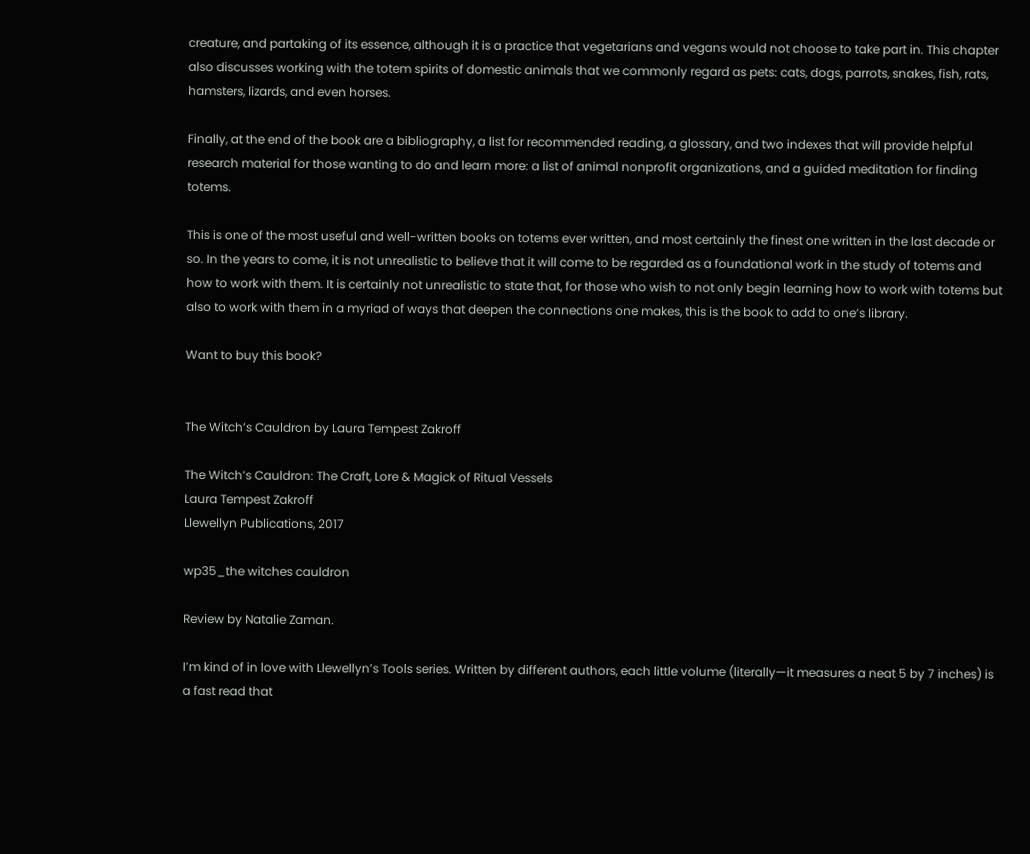creature, and partaking of its essence, although it is a practice that vegetarians and vegans would not choose to take part in. This chapter also discusses working with the totem spirits of domestic animals that we commonly regard as pets: cats, dogs, parrots, snakes, fish, rats, hamsters, lizards, and even horses.

Finally, at the end of the book are a bibliography, a list for recommended reading, a glossary, and two indexes that will provide helpful research material for those wanting to do and learn more: a list of animal nonprofit organizations, and a guided meditation for finding totems.

This is one of the most useful and well-written books on totems ever written, and most certainly the finest one written in the last decade or so. In the years to come, it is not unrealistic to believe that it will come to be regarded as a foundational work in the study of totems and how to work with them. It is certainly not unrealistic to state that, for those who wish to not only begin learning how to work with totems but also to work with them in a myriad of ways that deepen the connections one makes, this is the book to add to one’s library.

Want to buy this book?


The Witch’s Cauldron by Laura Tempest Zakroff

The Witch’s Cauldron: The Craft, Lore & Magick of Ritual Vessels
Laura Tempest Zakroff
Llewellyn Publications, 2017

wp35_the witches cauldron

Review by Natalie Zaman.

I’m kind of in love with Llewellyn’s Tools series. Written by different authors, each little volume (literally—it measures a neat 5 by 7 inches) is a fast read that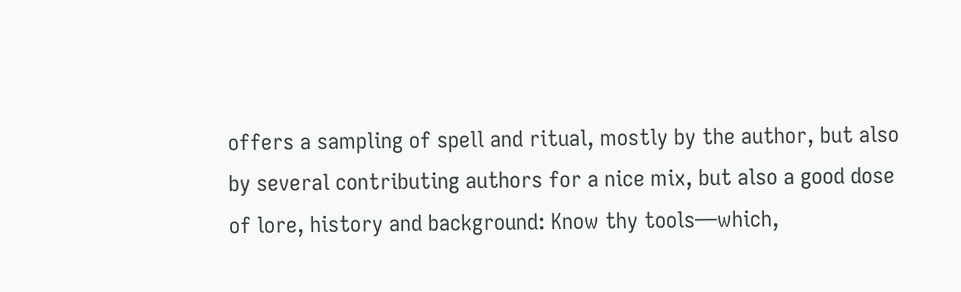offers a sampling of spell and ritual, mostly by the author, but also by several contributing authors for a nice mix, but also a good dose of lore, history and background: Know thy tools—which,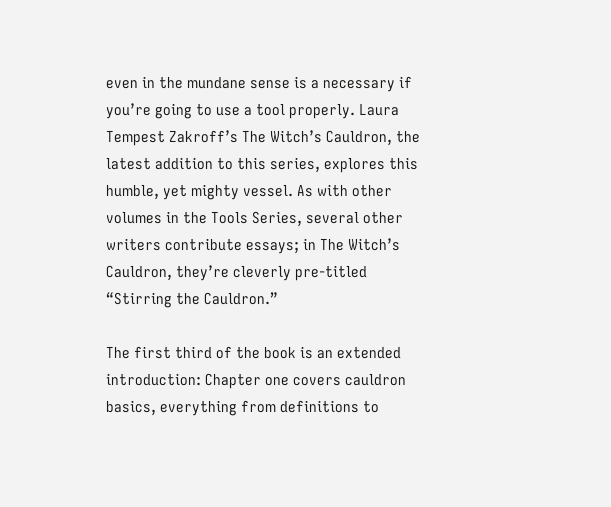even in the mundane sense is a necessary if you’re going to use a tool properly. Laura Tempest Zakroff’s The Witch’s Cauldron, the latest addition to this series, explores this humble, yet mighty vessel. As with other volumes in the Tools Series, several other writers contribute essays; in The Witch’s Cauldron, they’re cleverly pre-titled “Stirring the Cauldron.”

The first third of the book is an extended introduction: Chapter one covers cauldron basics, everything from definitions to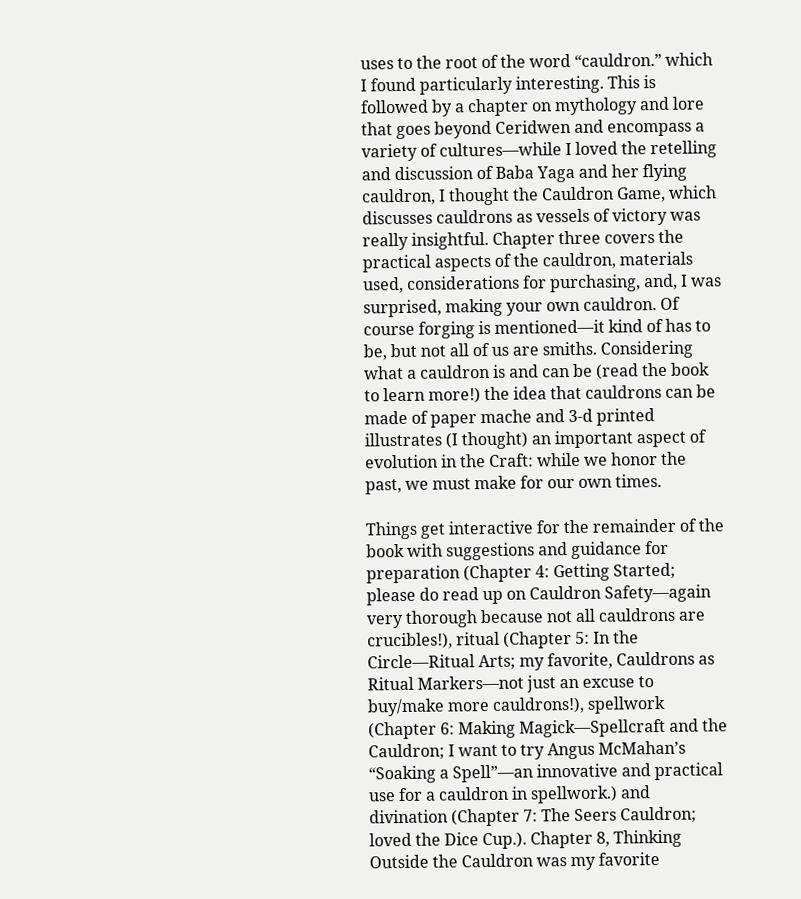uses to the root of the word “cauldron.” which I found particularly interesting. This is followed by a chapter on mythology and lore that goes beyond Ceridwen and encompass a variety of cultures—while I loved the retelling and discussion of Baba Yaga and her flying cauldron, I thought the Cauldron Game, which discusses cauldrons as vessels of victory was really insightful. Chapter three covers the practical aspects of the cauldron, materials used, considerations for purchasing, and, I was surprised, making your own cauldron. Of course forging is mentioned—it kind of has to be, but not all of us are smiths. Considering what a cauldron is and can be (read the book to learn more!) the idea that cauldrons can be made of paper mache and 3-d printed illustrates (I thought) an important aspect of evolution in the Craft: while we honor the past, we must make for our own times.

Things get interactive for the remainder of the book with suggestions and guidance for preparation (Chapter 4: Getting Started; please do read up on Cauldron Safety—again very thorough because not all cauldrons are crucibles!), ritual (Chapter 5: In the Circle—Ritual Arts; my favorite, Cauldrons as Ritual Markers—not just an excuse to buy/make more cauldrons!), spellwork (Chapter 6: Making Magick—Spellcraft and the Cauldron; I want to try Angus McMahan’s “Soaking a Spell”—an innovative and practical use for a cauldron in spellwork.) and divination (Chapter 7: The Seers Cauldron; loved the Dice Cup.). Chapter 8, Thinking Outside the Cauldron was my favorite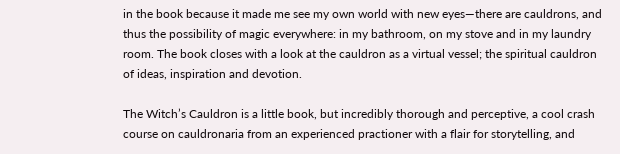in the book because it made me see my own world with new eyes—there are cauldrons, and thus the possibility of magic everywhere: in my bathroom, on my stove and in my laundry room. The book closes with a look at the cauldron as a virtual vessel; the spiritual cauldron of ideas, inspiration and devotion.

The Witch’s Cauldron is a little book, but incredibly thorough and perceptive, a cool crash course on cauldronaria from an experienced practioner with a flair for storytelling, and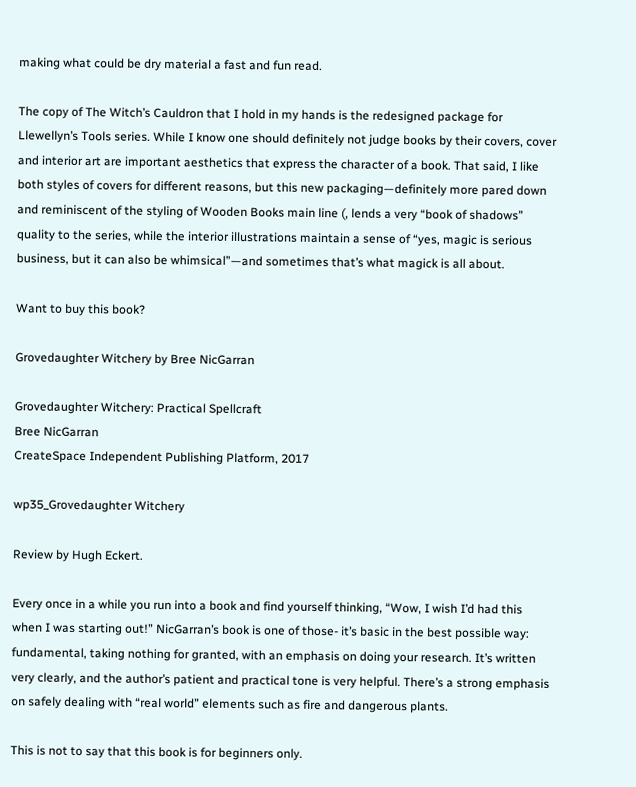making what could be dry material a fast and fun read.

The copy of The Witch’s Cauldron that I hold in my hands is the redesigned package for Llewellyn’s Tools series. While I know one should definitely not judge books by their covers, cover and interior art are important aesthetics that express the character of a book. That said, I like both styles of covers for different reasons, but this new packaging—definitely more pared down and reminiscent of the styling of Wooden Books main line (, lends a very “book of shadows” quality to the series, while the interior illustrations maintain a sense of “yes, magic is serious business, but it can also be whimsical”—and sometimes that’s what magick is all about.

Want to buy this book?

Grovedaughter Witchery by Bree NicGarran

Grovedaughter Witchery: Practical Spellcraft
Bree NicGarran
CreateSpace Independent Publishing Platform, 2017

wp35_Grovedaughter Witchery

Review by Hugh Eckert.

Every once in a while you run into a book and find yourself thinking, “Wow, I wish I’d had this when I was starting out!” NicGarran’s book is one of those- it’s basic in the best possible way: fundamental, taking nothing for granted, with an emphasis on doing your research. It’s written very clearly, and the author’s patient and practical tone is very helpful. There’s a strong emphasis on safely dealing with “real world” elements such as fire and dangerous plants.

This is not to say that this book is for beginners only.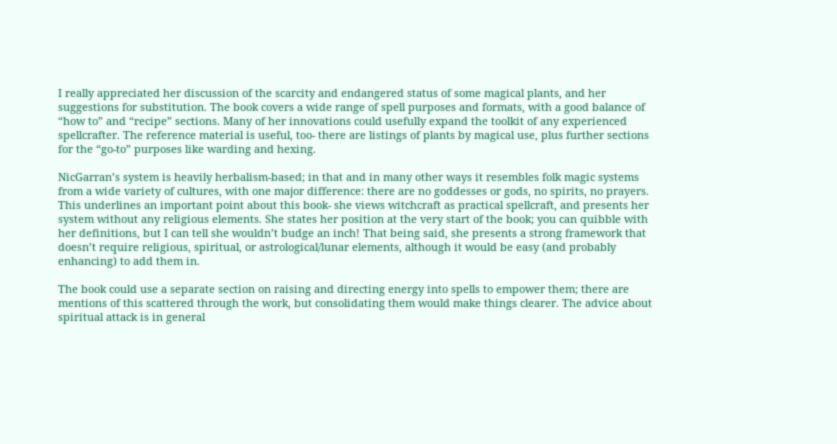I really appreciated her discussion of the scarcity and endangered status of some magical plants, and her suggestions for substitution. The book covers a wide range of spell purposes and formats, with a good balance of “how to” and “recipe” sections. Many of her innovations could usefully expand the toolkit of any experienced spellcrafter. The reference material is useful, too- there are listings of plants by magical use, plus further sections for the “go-to” purposes like warding and hexing.

NicGarran’s system is heavily herbalism-based; in that and in many other ways it resembles folk magic systems from a wide variety of cultures, with one major difference: there are no goddesses or gods, no spirits, no prayers. This underlines an important point about this book- she views witchcraft as practical spellcraft, and presents her system without any religious elements. She states her position at the very start of the book; you can quibble with her definitions, but I can tell she wouldn’t budge an inch! That being said, she presents a strong framework that doesn’t require religious, spiritual, or astrological/lunar elements, although it would be easy (and probably enhancing) to add them in.

The book could use a separate section on raising and directing energy into spells to empower them; there are mentions of this scattered through the work, but consolidating them would make things clearer. The advice about spiritual attack is in general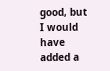good, but I would have added a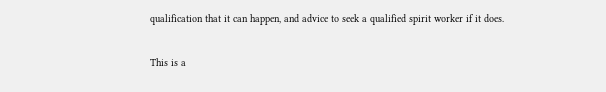qualification that it can happen, and advice to seek a qualified spirit worker if it does.

This is a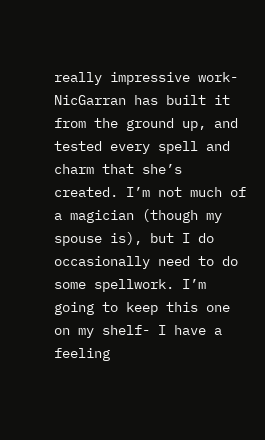really impressive work- NicGarran has built it from the ground up, and tested every spell and charm that she’s created. I’m not much of a magician (though my spouse is), but I do occasionally need to do some spellwork. I’m going to keep this one on my shelf- I have a feeling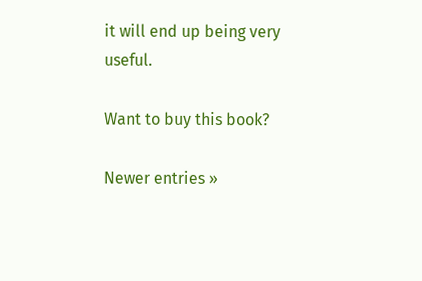it will end up being very useful.

Want to buy this book?

Newer entries »